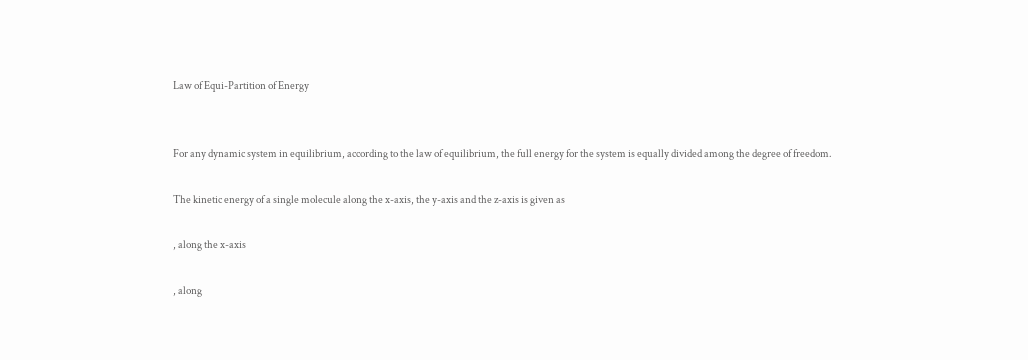Law of Equi-Partition of Energy


For any dynamic system in equilibrium, according to the law of equilibrium, the full energy for the system is equally divided among the degree of freedom.

The kinetic energy of a single molecule along the x-axis, the y-axis and the z-axis is given as

, along the x-axis

, along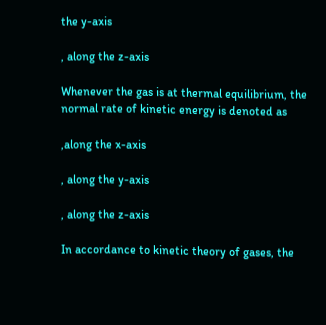the y-axis

, along the z-axis

Whenever the gas is at thermal equilibrium, the normal rate of kinetic energy is denoted as

,along the x-axis

, along the y-axis

, along the z-axis

In accordance to kinetic theory of gases, the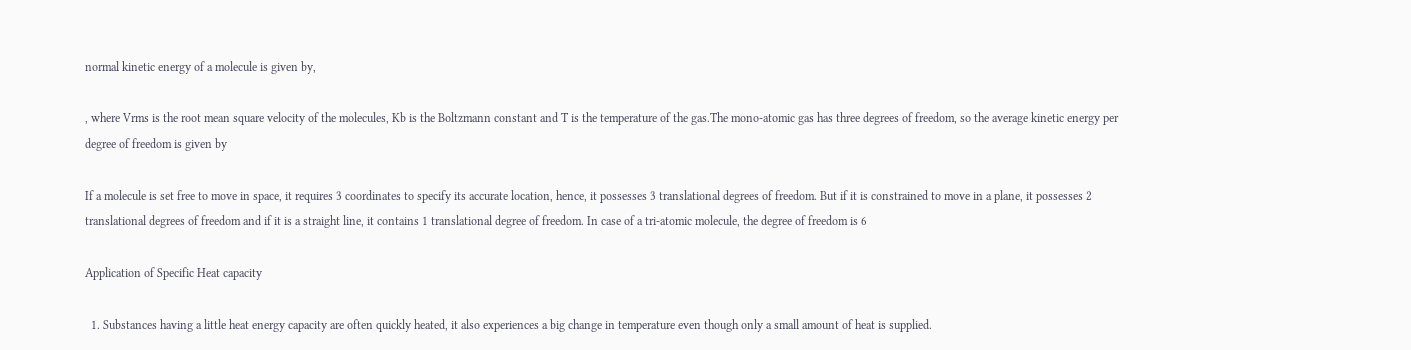normal kinetic energy of a molecule is given by,

, where Vrms is the root mean square velocity of the molecules, Kb is the Boltzmann constant and T is the temperature of the gas.The mono-atomic gas has three degrees of freedom, so the average kinetic energy per degree of freedom is given by

If a molecule is set free to move in space, it requires 3 coordinates to specify its accurate location, hence, it possesses 3 translational degrees of freedom. But if it is constrained to move in a plane, it possesses 2 translational degrees of freedom and if it is a straight line, it contains 1 translational degree of freedom. In case of a tri-atomic molecule, the degree of freedom is 6

Application of Specific Heat capacity

  1. Substances having a little heat energy capacity are often quickly heated, it also experiences a big change in temperature even though only a small amount of heat is supplied.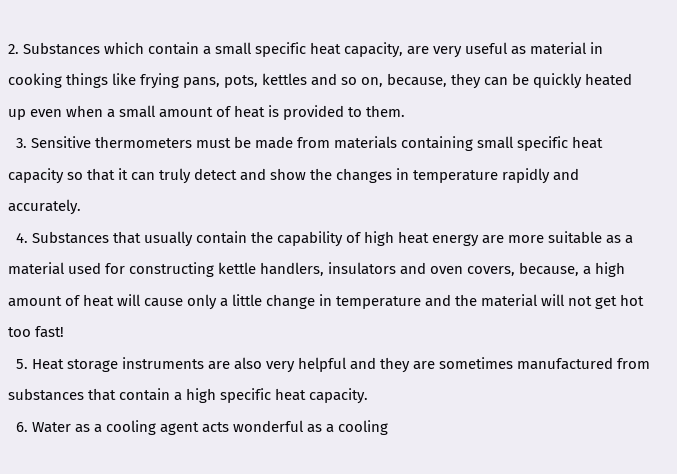2. Substances which contain a small specific heat capacity, are very useful as material in cooking things like frying pans, pots, kettles and so on, because, they can be quickly heated up even when a small amount of heat is provided to them.
  3. Sensitive thermometers must be made from materials containing small specific heat capacity so that it can truly detect and show the changes in temperature rapidly and accurately.
  4. Substances that usually contain the capability of high heat energy are more suitable as a material used for constructing kettle handlers, insulators and oven covers, because, a high amount of heat will cause only a little change in temperature and the material will not get hot too fast!
  5. Heat storage instruments are also very helpful and they are sometimes manufactured from substances that contain a high specific heat capacity.
  6. Water as a cooling agent acts wonderful as a cooling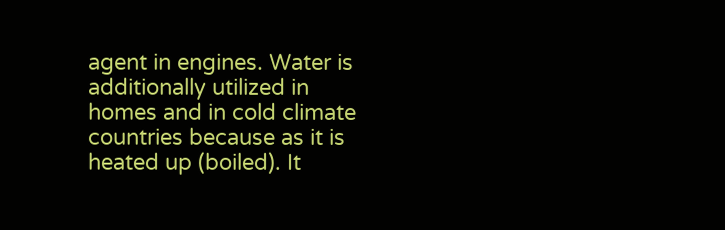agent in engines. Water is additionally utilized in homes and in cold climate countries because as it is heated up (boiled). It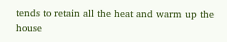tends to retain all the heat and warm up the house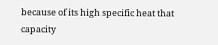because of its high specific heat that capacity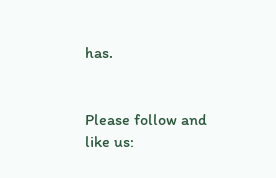has.


Please follow and like us: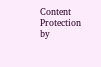Content Protection by